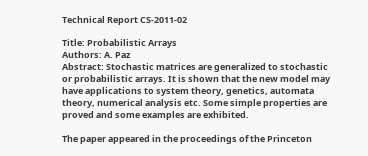Technical Report CS-2011-02

Title: Probabilistic Arrays
Authors: A. Paz
Abstract: Stochastic matrices are generalized to stochastic or probabilistic arrays. It is shown that the new model may have applications to system theory, genetics, automata theory, numerical analysis etc. Some simple properties are proved and some examples are exhibited.

The paper appeared in the proceedings of the Princeton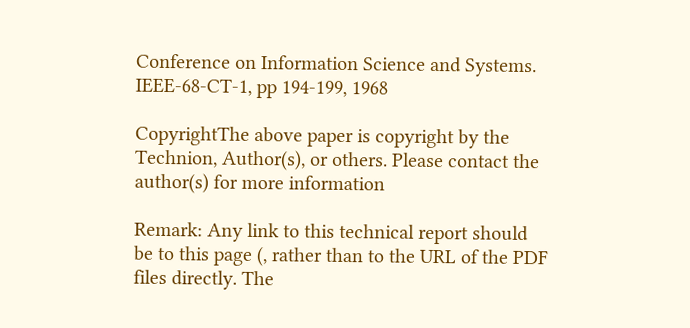Conference on Information Science and Systems. IEEE-68-CT-1, pp 194-199, 1968

CopyrightThe above paper is copyright by the Technion, Author(s), or others. Please contact the author(s) for more information

Remark: Any link to this technical report should be to this page (, rather than to the URL of the PDF files directly. The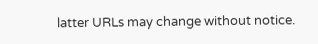latter URLs may change without notice.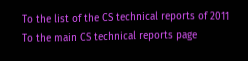To the list of the CS technical reports of 2011
To the main CS technical reports page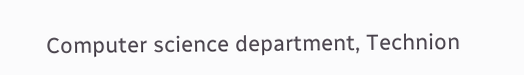Computer science department, Technion